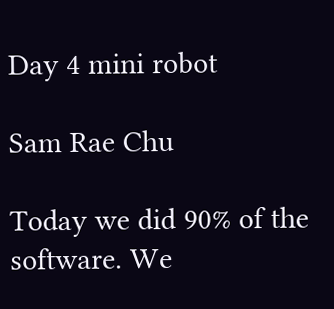Day 4 mini robot

Sam Rae Chu

Today we did 90% of the software. We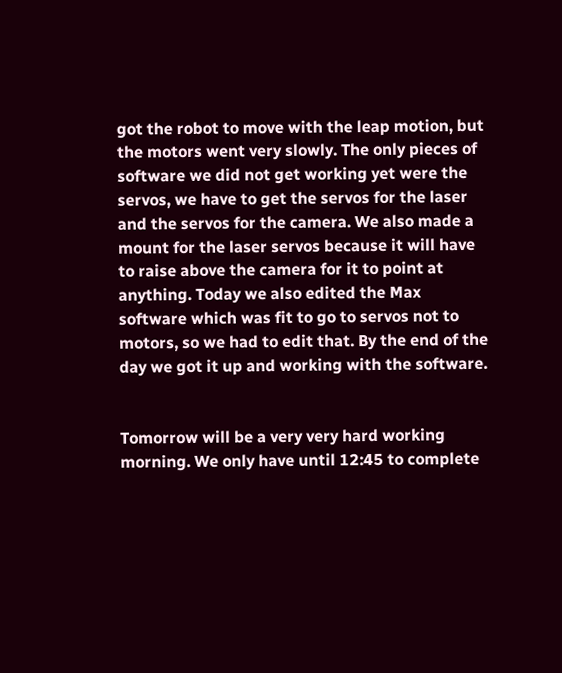got the robot to move with the leap motion, but the motors went very slowly. The only pieces of software we did not get working yet were the servos, we have to get the servos for the laser and the servos for the camera. We also made a mount for the laser servos because it will have to raise above the camera for it to point at anything. Today we also edited the Max software which was fit to go to servos not to motors, so we had to edit that. By the end of the day we got it up and working with the software.


Tomorrow will be a very very hard working morning. We only have until 12:45 to complete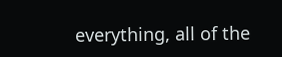everything, all of the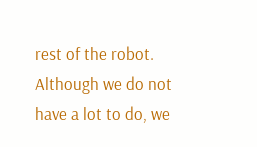rest of the robot. Although we do not have a lot to do, we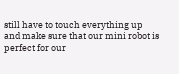still have to touch everything up and make sure that our mini robot is perfect for our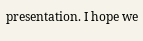presentation. I hope we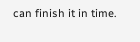can finish it in time.